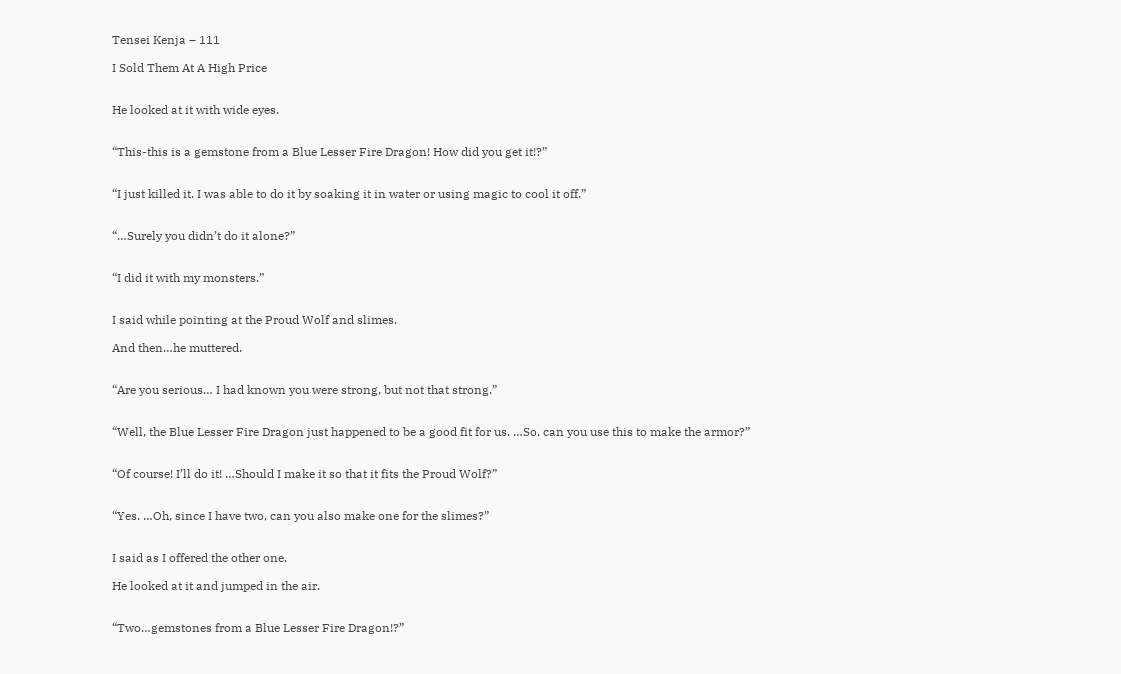Tensei Kenja – 111

I Sold Them At A High Price


He looked at it with wide eyes.


“This-this is a gemstone from a Blue Lesser Fire Dragon! How did you get it!?”


“I just killed it. I was able to do it by soaking it in water or using magic to cool it off.”


“…Surely you didn’t do it alone?”


“I did it with my monsters.”


I said while pointing at the Proud Wolf and slimes.

And then…he muttered.


“Are you serious… I had known you were strong, but not that strong.”


“Well, the Blue Lesser Fire Dragon just happened to be a good fit for us. …So, can you use this to make the armor?”


“Of course! I’ll do it! …Should I make it so that it fits the Proud Wolf?”


“Yes. …Oh, since I have two, can you also make one for the slimes?”


I said as I offered the other one.

He looked at it and jumped in the air.


“Two…gemstones from a Blue Lesser Fire Dragon!?”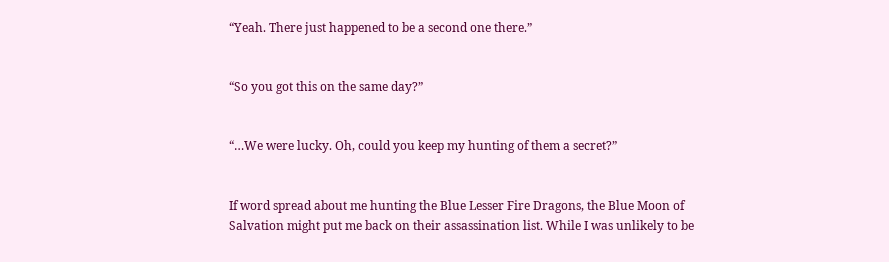“Yeah. There just happened to be a second one there.”


“So you got this on the same day?”


“…We were lucky. Oh, could you keep my hunting of them a secret?”


If word spread about me hunting the Blue Lesser Fire Dragons, the Blue Moon of Salvation might put me back on their assassination list. While I was unlikely to be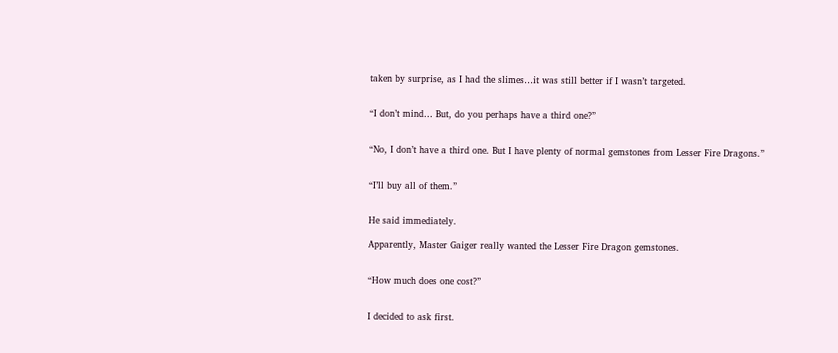taken by surprise, as I had the slimes…it was still better if I wasn’t targeted.


“I don’t mind… But, do you perhaps have a third one?”


“No, I don’t have a third one. But I have plenty of normal gemstones from Lesser Fire Dragons.”


“I’ll buy all of them.”


He said immediately.

Apparently, Master Gaiger really wanted the Lesser Fire Dragon gemstones.


“How much does one cost?”


I decided to ask first.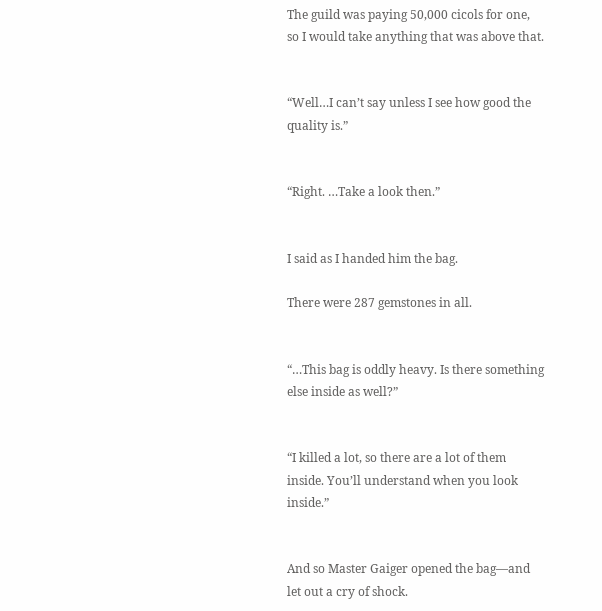The guild was paying 50,000 cicols for one, so I would take anything that was above that.


“Well…I can’t say unless I see how good the quality is.”


“Right. …Take a look then.”


I said as I handed him the bag.

There were 287 gemstones in all.


“…This bag is oddly heavy. Is there something else inside as well?”


“I killed a lot, so there are a lot of them inside. You’ll understand when you look inside.”


And so Master Gaiger opened the bag—and let out a cry of shock.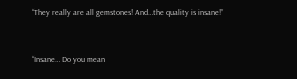“They really are all gemstones! And…the quality is insane!”


“Insane… Do you mean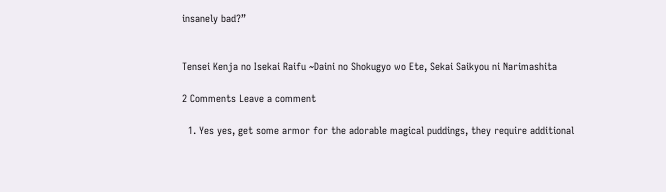insanely bad?”


Tensei Kenja no Isekai Raifu ~Daini no Shokugyo wo Ete, Sekai Saikyou ni Narimashita

2 Comments Leave a comment

  1. Yes yes, get some armor for the adorable magical puddings, they require additional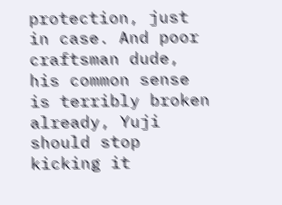protection, just in case. And poor craftsman dude, his common sense is terribly broken already, Yuji should stop kicking it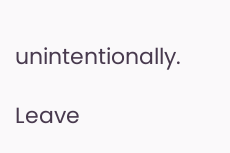unintentionally.

Leave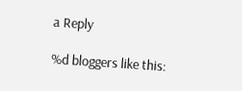a Reply

%d bloggers like this: